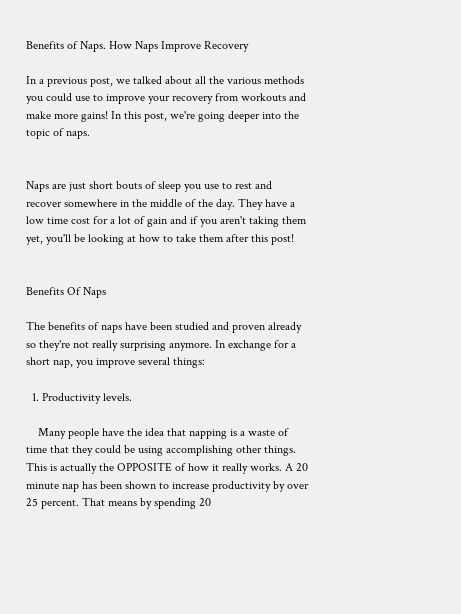Benefits of Naps. How Naps Improve Recovery

In a previous post, we talked about all the various methods you could use to improve your recovery from workouts and make more gains! In this post, we're going deeper into the topic of naps.


Naps are just short bouts of sleep you use to rest and recover somewhere in the middle of the day. They have a low time cost for a lot of gain and if you aren't taking them yet, you'll be looking at how to take them after this post!


Benefits Of Naps

The benefits of naps have been studied and proven already so they're not really surprising anymore. In exchange for a short nap, you improve several things:

  1. Productivity levels.

    Many people have the idea that napping is a waste of time that they could be using accomplishing other things. This is actually the OPPOSITE of how it really works. A 20 minute nap has been shown to increase productivity by over 25 percent. That means by spending 20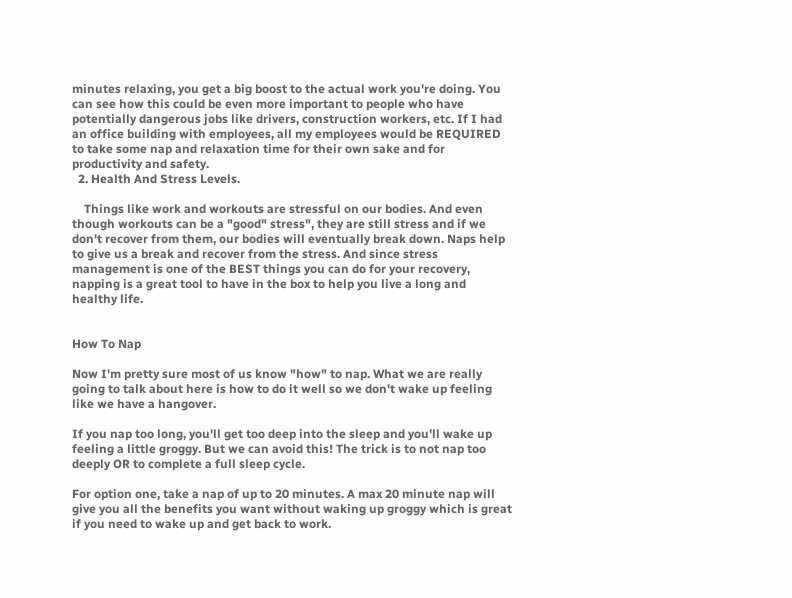minutes relaxing, you get a big boost to the actual work you're doing. You can see how this could be even more important to people who have potentially dangerous jobs like drivers, construction workers, etc. If I had an office building with employees, all my employees would be REQUIRED to take some nap and relaxation time for their own sake and for productivity and safety.
  2. Health And Stress Levels.

    Things like work and workouts are stressful on our bodies. And even though workouts can be a "good" stress", they are still stress and if we don't recover from them, our bodies will eventually break down. Naps help to give us a break and recover from the stress. And since stress management is one of the BEST things you can do for your recovery, napping is a great tool to have in the box to help you live a long and healthy life.


How To Nap

Now I'm pretty sure most of us know "how" to nap. What we are really going to talk about here is how to do it well so we don't wake up feeling like we have a hangover.

If you nap too long, you'll get too deep into the sleep and you'll wake up feeling a little groggy. But we can avoid this! The trick is to not nap too deeply OR to complete a full sleep cycle.

For option one, take a nap of up to 20 minutes. A max 20 minute nap will give you all the benefits you want without waking up groggy which is great if you need to wake up and get back to work.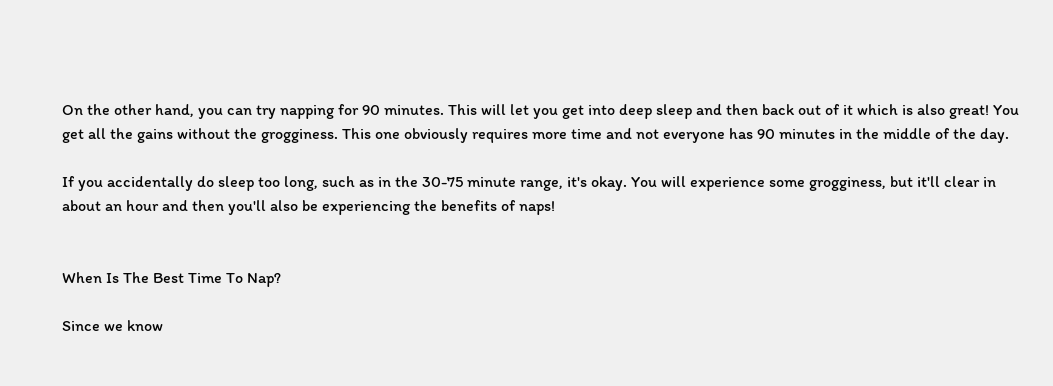On the other hand, you can try napping for 90 minutes. This will let you get into deep sleep and then back out of it which is also great! You get all the gains without the grogginess. This one obviously requires more time and not everyone has 90 minutes in the middle of the day.

If you accidentally do sleep too long, such as in the 30-75 minute range, it's okay. You will experience some grogginess, but it'll clear in about an hour and then you'll also be experiencing the benefits of naps!


When Is The Best Time To Nap?

Since we know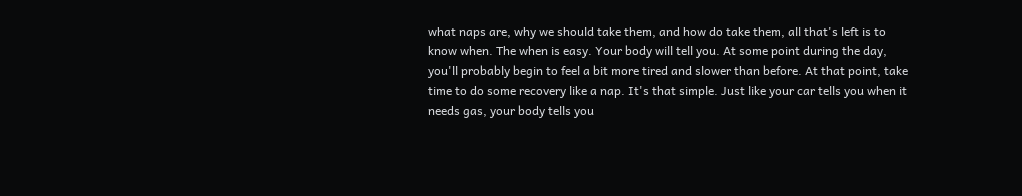what naps are, why we should take them, and how do take them, all that's left is to know when. The when is easy. Your body will tell you. At some point during the day, you'll probably begin to feel a bit more tired and slower than before. At that point, take time to do some recovery like a nap. It's that simple. Just like your car tells you when it needs gas, your body tells you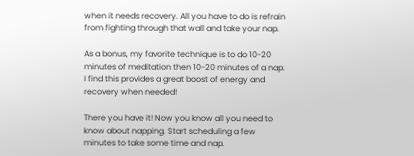when it needs recovery. All you have to do is refrain from fighting through that wall and take your nap.

As a bonus, my favorite technique is to do 10-20 minutes of meditation then 10-20 minutes of a nap. I find this provides a great boost of energy and recovery when needed!

There you have it! Now you know all you need to know about napping. Start scheduling a few minutes to take some time and nap.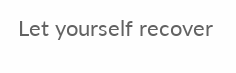Let yourself recover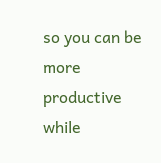so you can be more productive while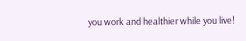you work and healthier while you live!